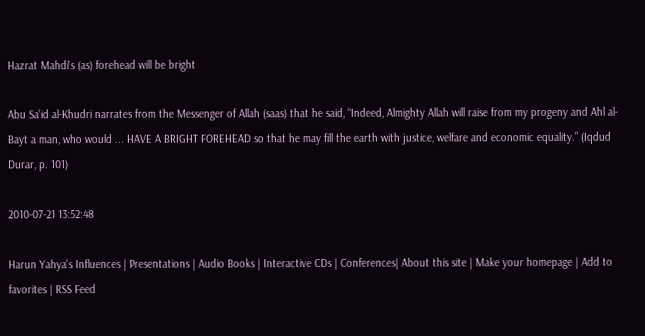Hazrat Mahdi's (as) forehead will be bright

Abu Sa’id al-Khudri narrates from the Messenger of Allah (saas) that he said, “Indeed, Almighty Allah will raise from my progeny and Ahl al-Bayt a man, who would ... HAVE A BRIGHT FOREHEAD so that he may fill the earth with justice, welfare and economic equality.” (Iqdud Durar, p. 101)

2010-07-21 13:52:48

Harun Yahya's Influences | Presentations | Audio Books | Interactive CDs | Conferences| About this site | Make your homepage | Add to favorites | RSS Feed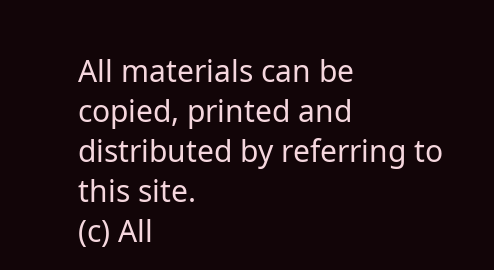All materials can be copied, printed and distributed by referring to this site.
(c) All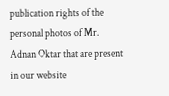publication rights of the personal photos of Mr. Adnan Oktar that are present in our website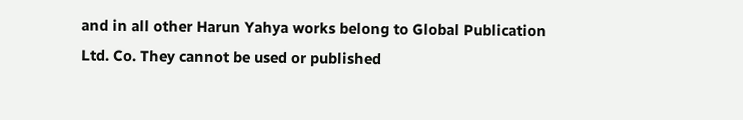and in all other Harun Yahya works belong to Global Publication Ltd. Co. They cannot be used or published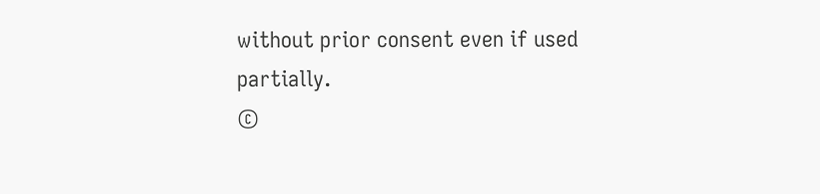without prior consent even if used partially.
©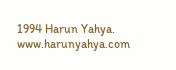1994 Harun Yahya. www.harunyahya.com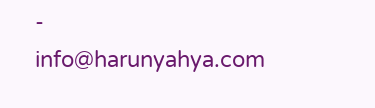- info@harunyahya.com